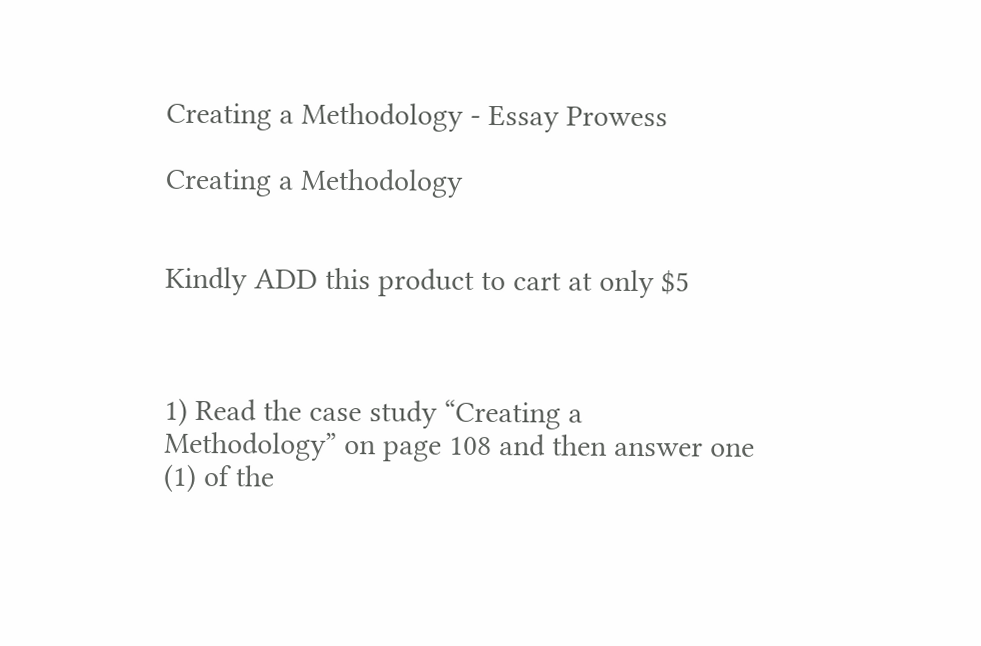Creating a Methodology - Essay Prowess

Creating a Methodology


Kindly ADD this product to cart at only $5



1) Read the case study “Creating a Methodology” on page 108 and then answer one       (1) of the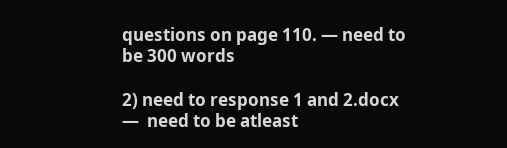questions on page 110. — need to be 300 words

2) need to response 1 and 2.docx —  need to be atleast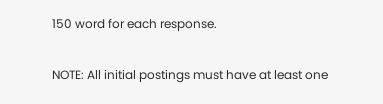150 word for each response.

NOTE: All initial postings must have at least one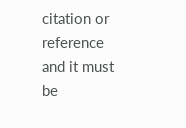citation or reference and it must be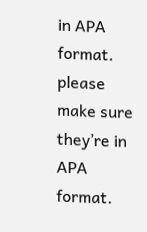in APA format. please make sure they’re in APA format.